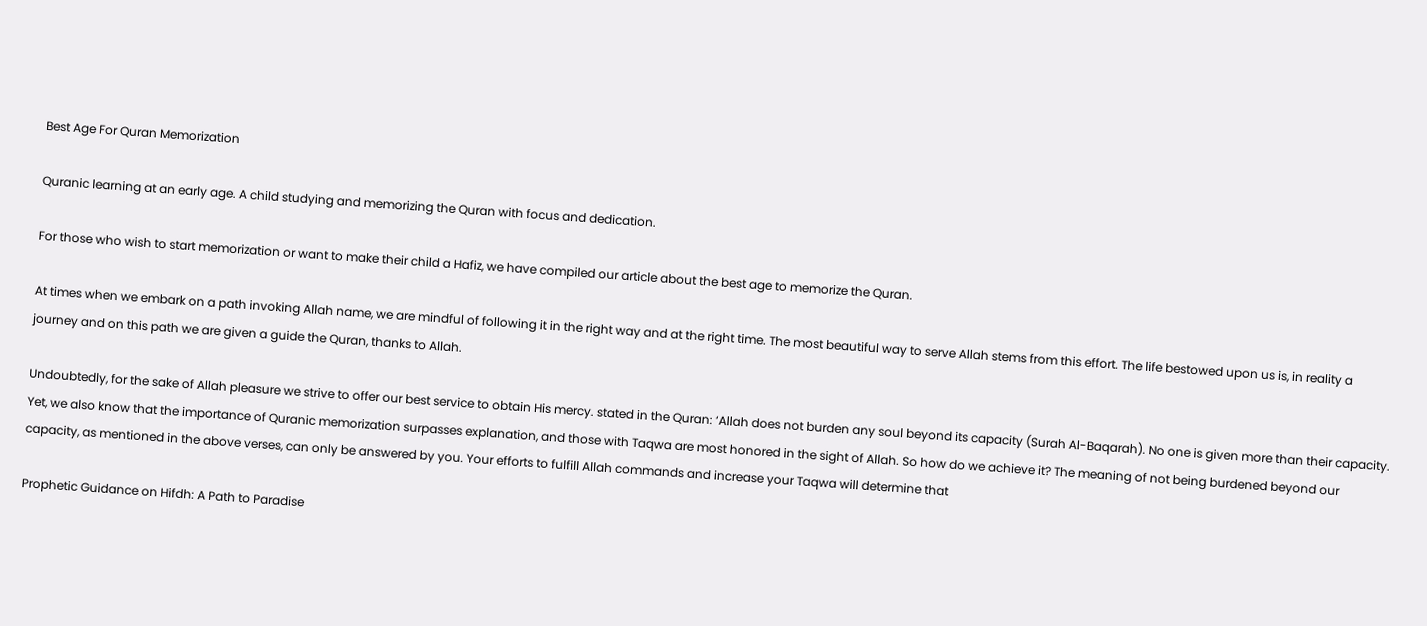Best Age For Quran Memorization

Quranic learning at an early age. A child studying and memorizing the Quran with focus and dedication.

For those who wish to start memorization or want to make their child a Hafiz, we have compiled our article about the best age to memorize the Quran.

At times when we embark on a path invoking Allah name, we are mindful of following it in the right way and at the right time. The most beautiful way to serve Allah stems from this effort. The life bestowed upon us is, in reality a journey and on this path we are given a guide the Quran, thanks to Allah.

Undoubtedly, for the sake of Allah pleasure we strive to offer our best service to obtain His mercy. stated in the Quran: ‘Allah does not burden any soul beyond its capacity (Surah Al-Baqarah). No one is given more than their capacity. Yet, we also know that the importance of Quranic memorization surpasses explanation, and those with Taqwa are most honored in the sight of Allah. So how do we achieve it? The meaning of not being burdened beyond our capacity, as mentioned in the above verses, can only be answered by you. Your efforts to fulfill Allah commands and increase your Taqwa will determine that

Prophetic Guidance on Hifdh: A Path to Paradise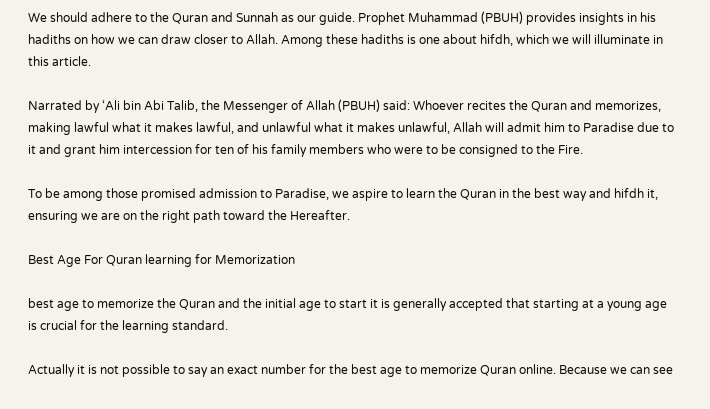We should adhere to the Quran and Sunnah as our guide. Prophet Muhammad (PBUH) provides insights in his hadiths on how we can draw closer to Allah. Among these hadiths is one about hifdh, which we will illuminate in this article.

Narrated by ‘Ali bin Abi Talib, the Messenger of Allah (PBUH) said: Whoever recites the Quran and memorizes, making lawful what it makes lawful, and unlawful what it makes unlawful, Allah will admit him to Paradise due to it and grant him intercession for ten of his family members who were to be consigned to the Fire.

To be among those promised admission to Paradise, we aspire to learn the Quran in the best way and hifdh it, ensuring we are on the right path toward the Hereafter.

Best Age For Quran learning for Memorization

best age to memorize the Quran and the initial age to start it is generally accepted that starting at a young age is crucial for the learning standard.

Actually it is not possible to say an exact number for the best age to memorize Quran online. Because we can see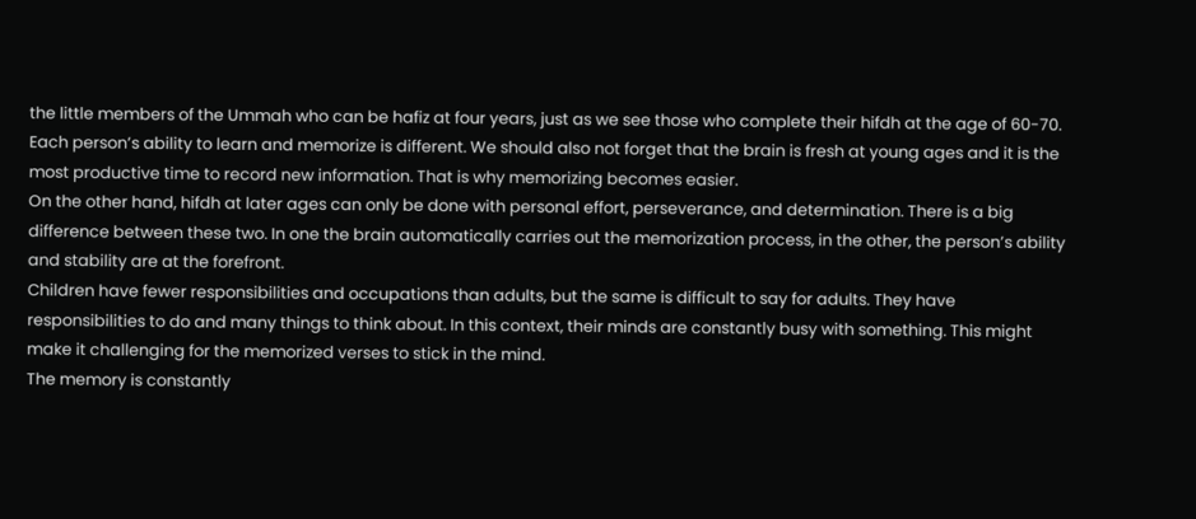the little members of the Ummah who can be hafiz at four years, just as we see those who complete their hifdh at the age of 60-70. Each person’s ability to learn and memorize is different. We should also not forget that the brain is fresh at young ages and it is the most productive time to record new information. That is why memorizing becomes easier.
On the other hand, hifdh at later ages can only be done with personal effort, perseverance, and determination. There is a big difference between these two. In one the brain automatically carries out the memorization process, in the other, the person’s ability and stability are at the forefront.
Children have fewer responsibilities and occupations than adults, but the same is difficult to say for adults. They have responsibilities to do and many things to think about. In this context, their minds are constantly busy with something. This might make it challenging for the memorized verses to stick in the mind.
The memory is constantly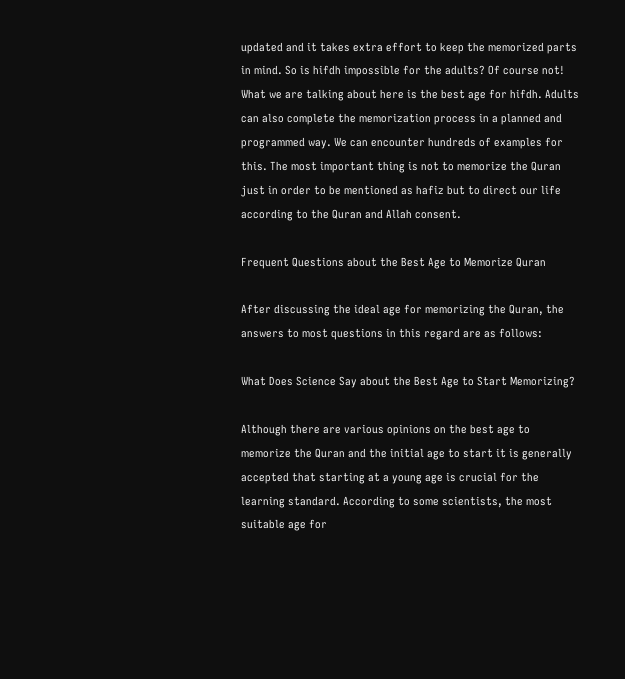updated and it takes extra effort to keep the memorized parts in mind. So is hifdh impossible for the adults? Of course not! What we are talking about here is the best age for hifdh. Adults can also complete the memorization process in a planned and programmed way. We can encounter hundreds of examples for this. The most important thing is not to memorize the Quran just in order to be mentioned as hafiz but to direct our life according to the Quran and Allah consent.

Frequent Questions about the Best Age to Memorize Quran

After discussing the ideal age for memorizing the Quran, the answers to most questions in this regard are as follows:

What Does Science Say about the Best Age to Start Memorizing?

Although there are various opinions on the best age to memorize the Quran and the initial age to start it is generally accepted that starting at a young age is crucial for the learning standard. According to some scientists, the most suitable age for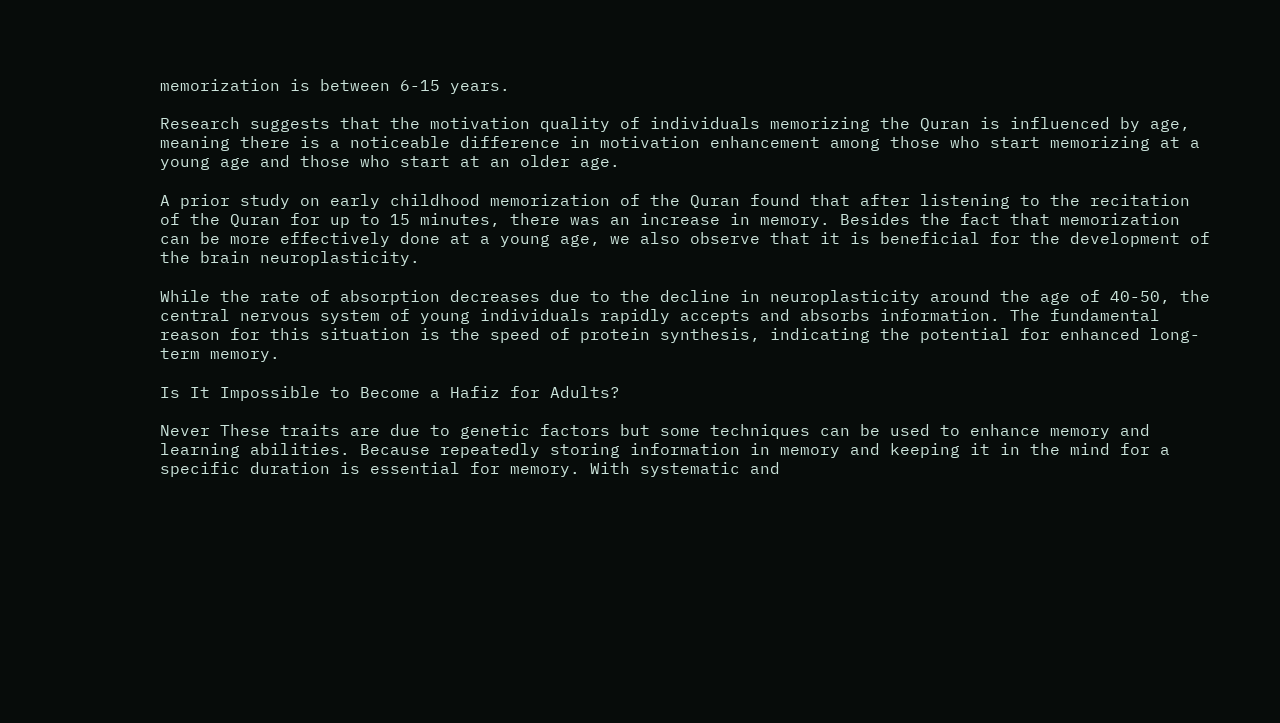memorization is between 6-15 years.

Research suggests that the motivation quality of individuals memorizing the Quran is influenced by age, meaning there is a noticeable difference in motivation enhancement among those who start memorizing at a young age and those who start at an older age.

A prior study on early childhood memorization of the Quran found that after listening to the recitation of the Quran for up to 15 minutes, there was an increase in memory. Besides the fact that memorization can be more effectively done at a young age, we also observe that it is beneficial for the development of the brain neuroplasticity.

While the rate of absorption decreases due to the decline in neuroplasticity around the age of 40-50, the central nervous system of young individuals rapidly accepts and absorbs information. The fundamental reason for this situation is the speed of protein synthesis, indicating the potential for enhanced long-term memory.

Is It Impossible to Become a Hafiz for Adults?

Never These traits are due to genetic factors but some techniques can be used to enhance memory and learning abilities. Because repeatedly storing information in memory and keeping it in the mind for a specific duration is essential for memory. With systematic and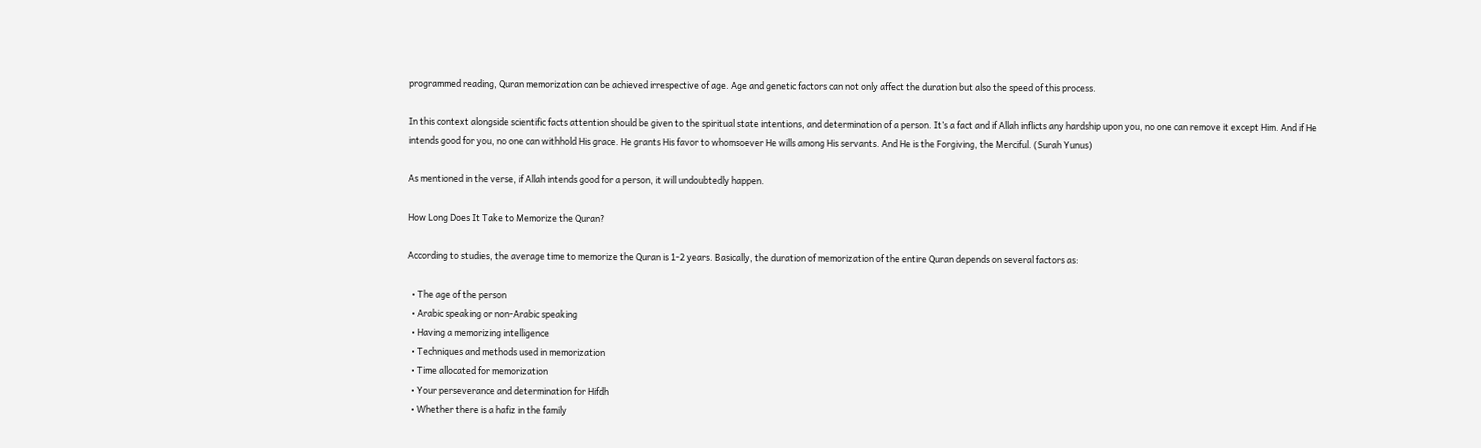programmed reading, Quran memorization can be achieved irrespective of age. Age and genetic factors can not only affect the duration but also the speed of this process.

In this context alongside scientific facts attention should be given to the spiritual state intentions, and determination of a person. It’s a fact and if Allah inflicts any hardship upon you, no one can remove it except Him. And if He intends good for you, no one can withhold His grace. He grants His favor to whomsoever He wills among His servants. And He is the Forgiving, the Merciful. (Surah Yunus)

As mentioned in the verse, if Allah intends good for a person, it will undoubtedly happen.

How Long Does It Take to Memorize the Quran?

According to studies, the average time to memorize the Quran is 1-2 years. Basically, the duration of memorization of the entire Quran depends on several factors as:

  • The age of the person
  • Arabic speaking or non-Arabic speaking
  • Having a memorizing intelligence
  • Techniques and methods used in memorization
  • Time allocated for memorization
  • Your perseverance and determination for Hifdh
  • Whether there is a hafiz in the family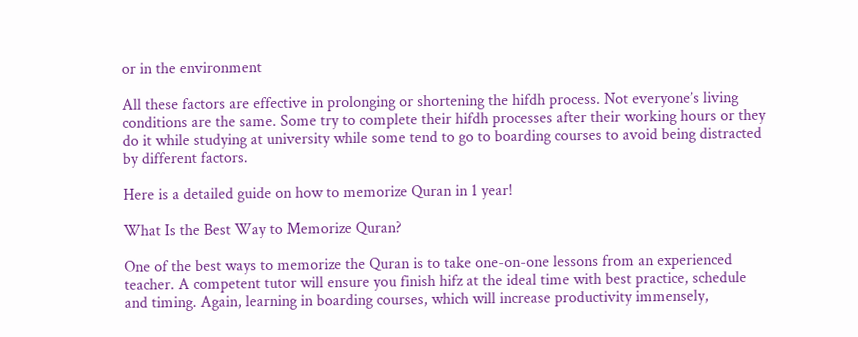or in the environment

All these factors are effective in prolonging or shortening the hifdh process. Not everyone’s living conditions are the same. Some try to complete their hifdh processes after their working hours or they do it while studying at university while some tend to go to boarding courses to avoid being distracted by different factors.

Here is a detailed guide on how to memorize Quran in 1 year!

What Is the Best Way to Memorize Quran?

One of the best ways to memorize the Quran is to take one-on-one lessons from an experienced teacher. A competent tutor will ensure you finish hifz at the ideal time with best practice, schedule and timing. Again, learning in boarding courses, which will increase productivity immensely,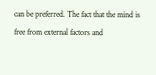can be preferred. The fact that the mind is free from external factors and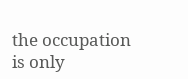the occupation is only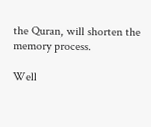the Quran, will shorten the memory process.

Well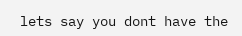lets say you dont have the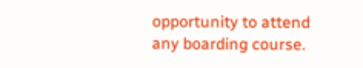opportunity to attend any boarding course.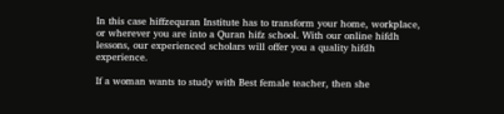In this case hiffzequran Institute has to transform your home, workplace, or wherever you are into a Quran hifz school. With our online hifdh lessons, our experienced scholars will offer you a quality hifdh experience.

If a woman wants to study with Best female teacher, then she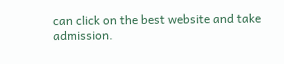can click on the best website and take admission.